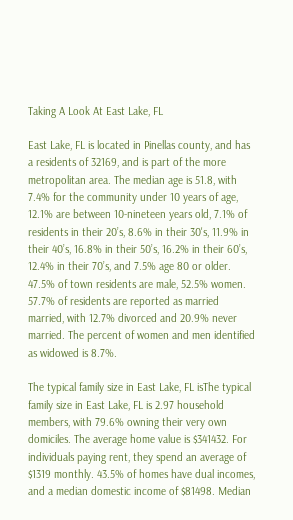Taking A Look At East Lake, FL

East Lake, FL is located in Pinellas county, and has a residents of 32169, and is part of the more metropolitan area. The median age is 51.8, with 7.4% for the community under 10 years of age, 12.1% are between 10-nineteen years old, 7.1% of residents in their 20’s, 8.6% in their 30's, 11.9% in their 40’s, 16.8% in their 50’s, 16.2% in their 60’s, 12.4% in their 70’s, and 7.5% age 80 or older. 47.5% of town residents are male, 52.5% women. 57.7% of residents are reported as married married, with 12.7% divorced and 20.9% never married. The percent of women and men identified as widowed is 8.7%.

The typical family size in East Lake, FL isThe typical family size in East Lake, FL is 2.97 household members, with 79.6% owning their very own domiciles. The average home value is $341432. For individuals paying rent, they spend an average of $1319 monthly. 43.5% of homes have dual incomes, and a median domestic income of $81498. Median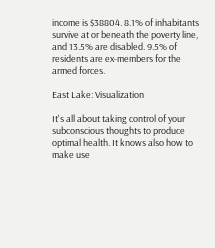income is $38804. 8.1% of inhabitants survive at or beneath the poverty line, and 13.5% are disabled. 9.5% of residents are ex-members for the armed forces.

East Lake: Visualization

It's all about taking control of your subconscious thoughts to produce optimal health. It knows also how to make use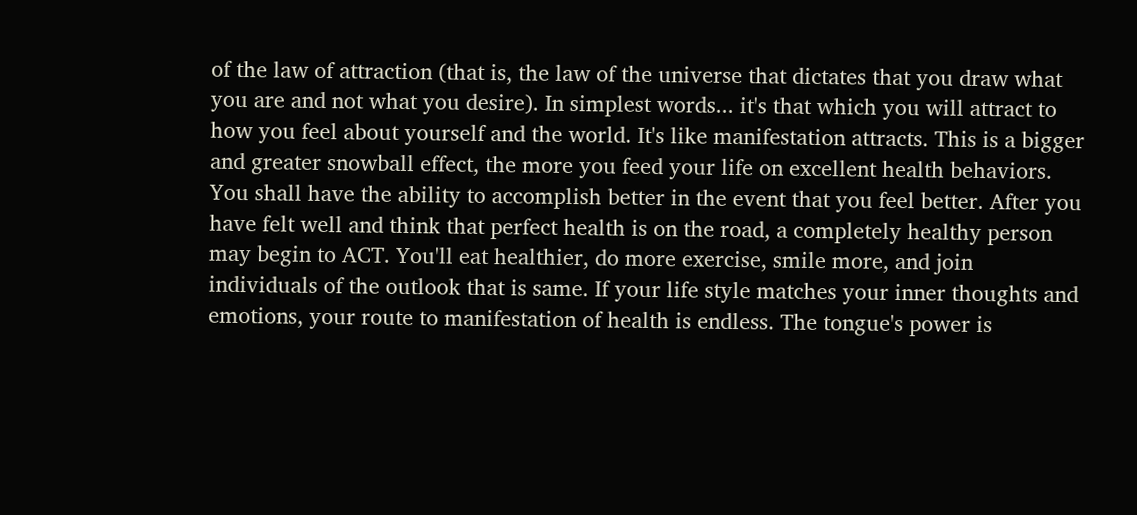of the law of attraction (that is, the law of the universe that dictates that you draw what you are and not what you desire). In simplest words... it's that which you will attract to how you feel about yourself and the world. It's like manifestation attracts. This is a bigger and greater snowball effect, the more you feed your life on excellent health behaviors. You shall have the ability to accomplish better in the event that you feel better. After you have felt well and think that perfect health is on the road, a completely healthy person may begin to ACT. You'll eat healthier, do more exercise, smile more, and join individuals of the outlook that is same. If your life style matches your inner thoughts and emotions, your route to manifestation of health is endless. The tongue's power is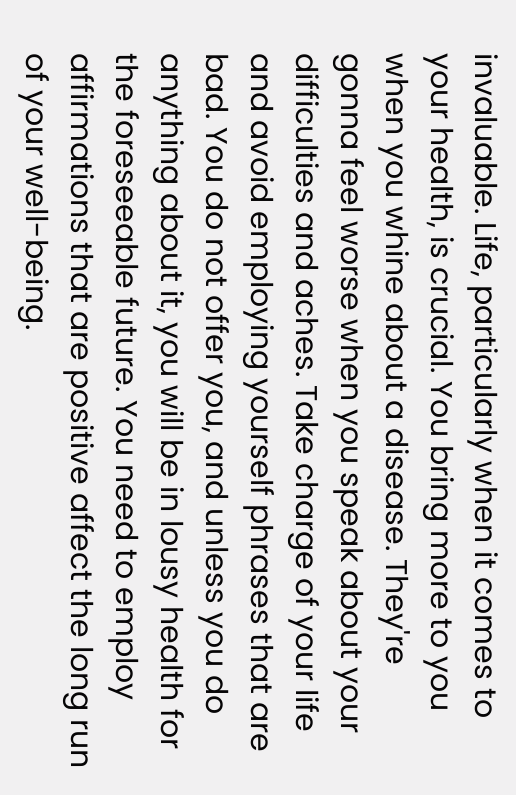invaluable. Life, particularly when it comes to your health, is crucial. You bring more to you when you whine about a disease. They're gonna feel worse when you speak about your difficulties and aches. Take charge of your life and avoid employing yourself phrases that are bad. You do not offer you, and unless you do anything about it, you will be in lousy health for the foreseeable future. You need to employ affirmations that are positive affect the long run of your well-being.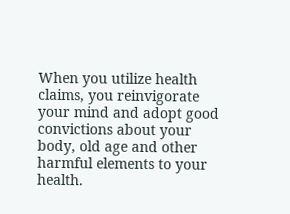When you utilize health claims, you reinvigorate your mind and adopt good convictions about your body, old age and other harmful elements to your health.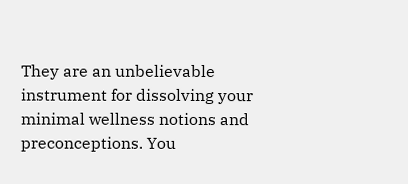They are an unbelievable instrument for dissolving your minimal wellness notions and preconceptions. You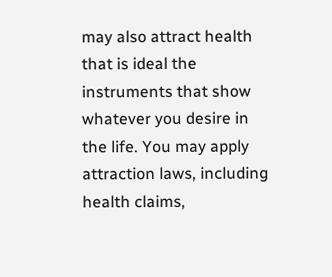may also attract health that is ideal the instruments that show whatever you desire in the life. You may apply attraction laws, including health claims,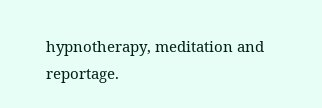hypnotherapy, meditation and reportage.